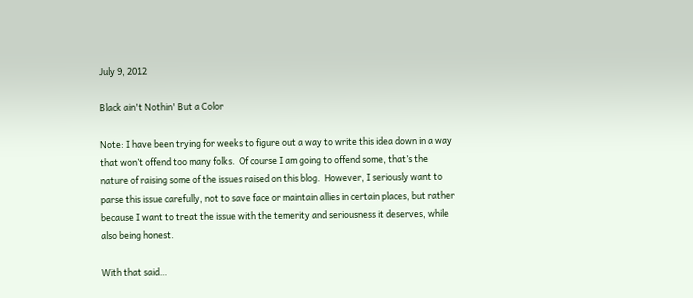July 9, 2012

Black ain't Nothin' But a Color

Note: I have been trying for weeks to figure out a way to write this idea down in a way that won’t offend too many folks.  Of course I am going to offend some, that’s the nature of raising some of the issues raised on this blog.  However, I seriously want to parse this issue carefully, not to save face or maintain allies in certain places, but rather because I want to treat the issue with the temerity and seriousness it deserves, while also being honest.

With that said…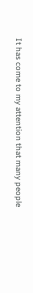It has come to my attention that many people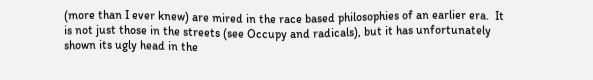(more than I ever knew) are mired in the race based philosophies of an earlier era.  It is not just those in the streets (see Occupy and radicals), but it has unfortunately shown its ugly head in the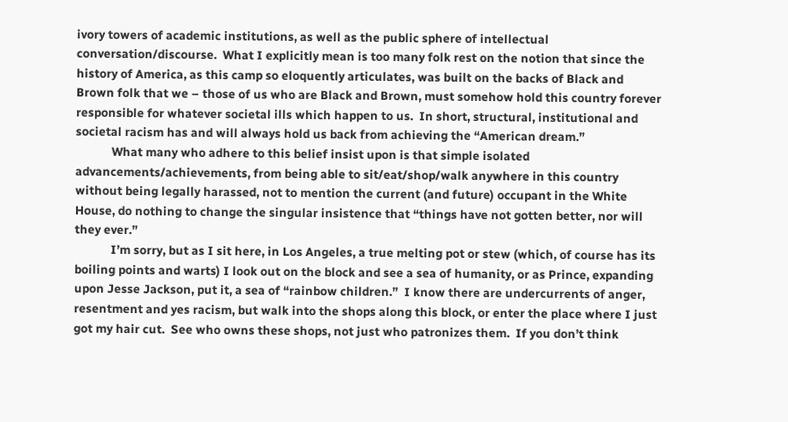ivory towers of academic institutions, as well as the public sphere of intellectual conversation/discourse.  What I explicitly mean is too many folk rest on the notion that since the history of America, as this camp so eloquently articulates, was built on the backs of Black and Brown folk that we – those of us who are Black and Brown, must somehow hold this country forever responsible for whatever societal ills which happen to us.  In short, structural, institutional and societal racism has and will always hold us back from achieving the “American dream.”
            What many who adhere to this belief insist upon is that simple isolated advancements/achievements, from being able to sit/eat/shop/walk anywhere in this country without being legally harassed, not to mention the current (and future) occupant in the White House, do nothing to change the singular insistence that “things have not gotten better, nor will they ever.”
            I’m sorry, but as I sit here, in Los Angeles, a true melting pot or stew (which, of course has its boiling points and warts) I look out on the block and see a sea of humanity, or as Prince, expanding upon Jesse Jackson, put it, a sea of “rainbow children.”  I know there are undercurrents of anger, resentment and yes racism, but walk into the shops along this block, or enter the place where I just got my hair cut.  See who owns these shops, not just who patronizes them.  If you don’t think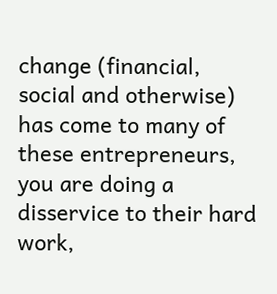change (financial, social and otherwise) has come to many of these entrepreneurs, you are doing a disservice to their hard work,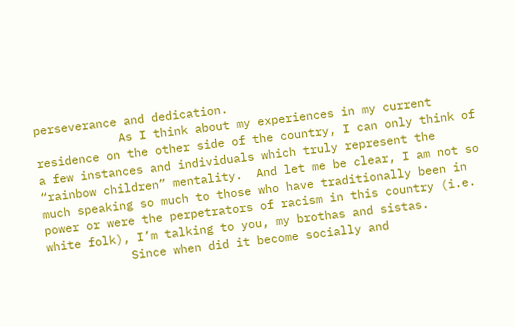perseverance and dedication.
            As I think about my experiences in my current residence on the other side of the country, I can only think of a few instances and individuals which truly represent the “rainbow children” mentality.  And let me be clear, I am not so much speaking so much to those who have traditionally been in power or were the perpetrators of racism in this country (i.e. white folk), I’m talking to you, my brothas and sistas.
            Since when did it become socially and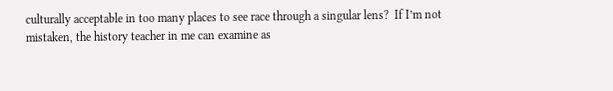culturally acceptable in too many places to see race through a singular lens?  If I’m not mistaken, the history teacher in me can examine as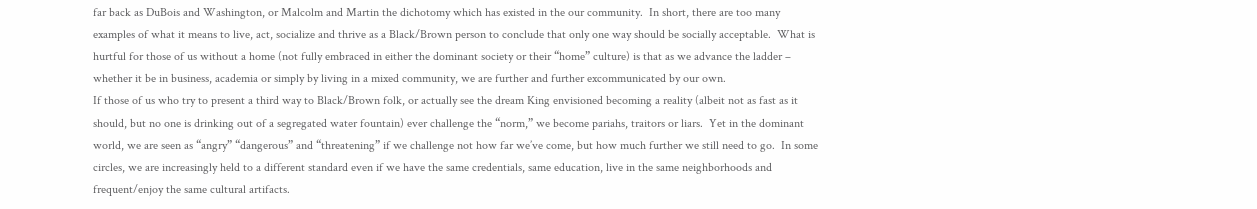far back as DuBois and Washington, or Malcolm and Martin the dichotomy which has existed in the our community.  In short, there are too many examples of what it means to live, act, socialize and thrive as a Black/Brown person to conclude that only one way should be socially acceptable.  What is hurtful for those of us without a home (not fully embraced in either the dominant society or their “home” culture) is that as we advance the ladder – whether it be in business, academia or simply by living in a mixed community, we are further and further excommunicated by our own.
If those of us who try to present a third way to Black/Brown folk, or actually see the dream King envisioned becoming a reality (albeit not as fast as it should, but no one is drinking out of a segregated water fountain) ever challenge the “norm,” we become pariahs, traitors or liars.  Yet in the dominant world, we are seen as “angry” “dangerous” and “threatening” if we challenge not how far we’ve come, but how much further we still need to go.  In some circles, we are increasingly held to a different standard even if we have the same credentials, same education, live in the same neighborhoods and frequent/enjoy the same cultural artifacts.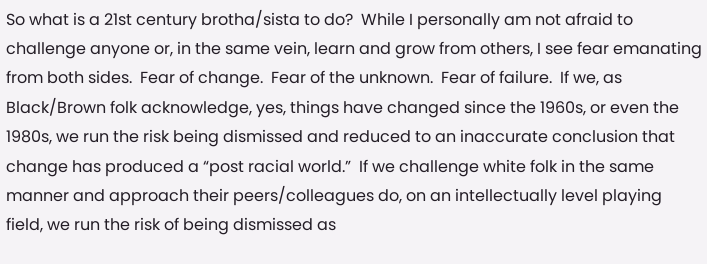So what is a 21st century brotha/sista to do?  While I personally am not afraid to challenge anyone or, in the same vein, learn and grow from others, I see fear emanating from both sides.  Fear of change.  Fear of the unknown.  Fear of failure.  If we, as Black/Brown folk acknowledge, yes, things have changed since the 1960s, or even the 1980s, we run the risk being dismissed and reduced to an inaccurate conclusion that change has produced a “post racial world.”  If we challenge white folk in the same manner and approach their peers/colleagues do, on an intellectually level playing field, we run the risk of being dismissed as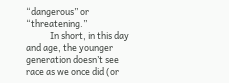“dangerous” or “threatening.”
            In short, in this day and age, the younger generation doesn’t see race as we once did (or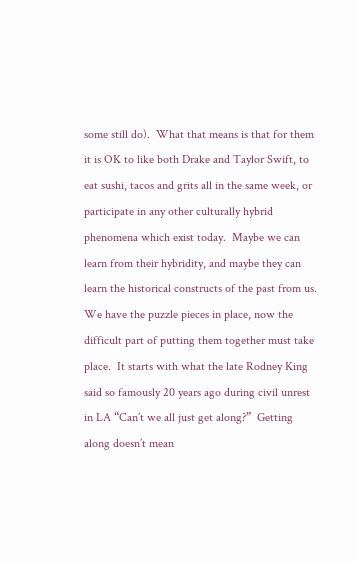some still do).  What that means is that for them it is OK to like both Drake and Taylor Swift, to eat sushi, tacos and grits all in the same week, or participate in any other culturally hybrid phenomena which exist today.  Maybe we can learn from their hybridity, and maybe they can learn the historical constructs of the past from us.  We have the puzzle pieces in place, now the difficult part of putting them together must take place.  It starts with what the late Rodney King said so famously 20 years ago during civil unrest in LA “Can’t we all just get along?”  Getting along doesn’t mean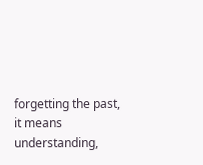forgetting the past, it means understanding,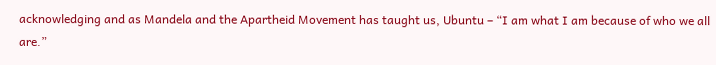acknowledging and as Mandela and the Apartheid Movement has taught us, Ubuntu – “I am what I am because of who we all are.”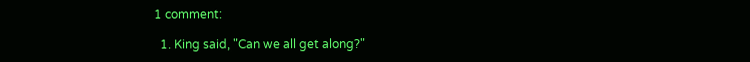1 comment:

  1. King said, "Can we all get along?"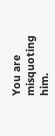You are misquoting him.